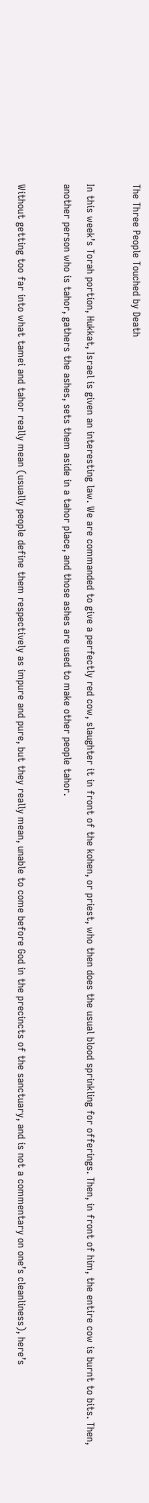The Three People Touched by Death

In this week’s Torah portion, Hukkat, Israel is given an interesting law. We are commanded to give a perfectly red cow, slaughter it in front of the kohen, or priest, who then does the usual blood sprinkling for offerings. Then, in front of him, the entire cow is burnt to bits. Then, another person who is tahor, gathers the ashes, sets them aside in a tahor place, and those ashes are used to make other people tahor.

Without getting too far into what tamei and tahor really mean (usually people define them respectively as impure and pure, but they really mean, unable to come before God in the precincts of the sanctuary, and is not a commentary on one’s cleanliness), here’s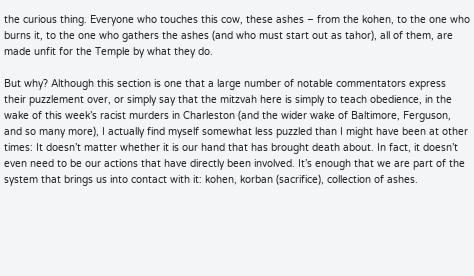the curious thing. Everyone who touches this cow, these ashes – from the kohen, to the one who burns it, to the one who gathers the ashes (and who must start out as tahor), all of them, are made unfit for the Temple by what they do.

But why? Although this section is one that a large number of notable commentators express their puzzlement over, or simply say that the mitzvah here is simply to teach obedience, in the wake of this week’s racist murders in Charleston (and the wider wake of Baltimore, Ferguson, and so many more), I actually find myself somewhat less puzzled than I might have been at other times: It doesn’t matter whether it is our hand that has brought death about. In fact, it doesn’t even need to be our actions that have directly been involved. It’s enough that we are part of the system that brings us into contact with it: kohen, korban (sacrifice), collection of ashes.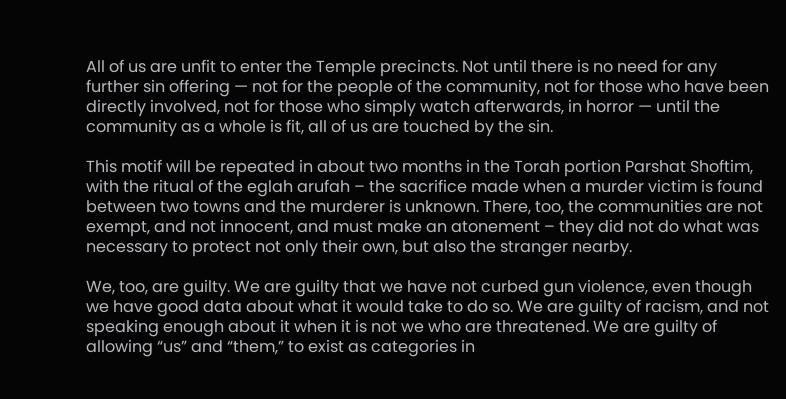All of us are unfit to enter the Temple precincts. Not until there is no need for any further sin offering — not for the people of the community, not for those who have been directly involved, not for those who simply watch afterwards, in horror — until the community as a whole is fit, all of us are touched by the sin.

This motif will be repeated in about two months in the Torah portion Parshat Shoftim, with the ritual of the eglah arufah – the sacrifice made when a murder victim is found between two towns and the murderer is unknown. There, too, the communities are not exempt, and not innocent, and must make an atonement – they did not do what was necessary to protect not only their own, but also the stranger nearby.

We, too, are guilty. We are guilty that we have not curbed gun violence, even though we have good data about what it would take to do so. We are guilty of racism, and not speaking enough about it when it is not we who are threatened. We are guilty of allowing “us” and “them,” to exist as categories in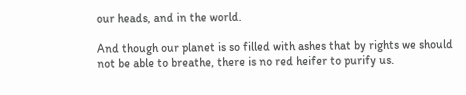our heads, and in the world.

And though our planet is so filled with ashes that by rights we should not be able to breathe, there is no red heifer to purify us.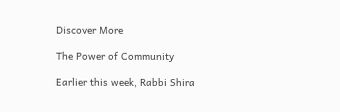Discover More

The Power of Community

Earlier this week, Rabbi Shira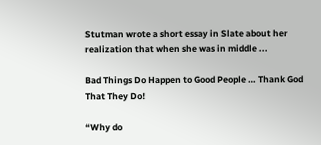Stutman wrote a short essay in Slate about her realization that when she was in middle ...

Bad Things Do Happen to Good People … Thank God That They Do!

“Why do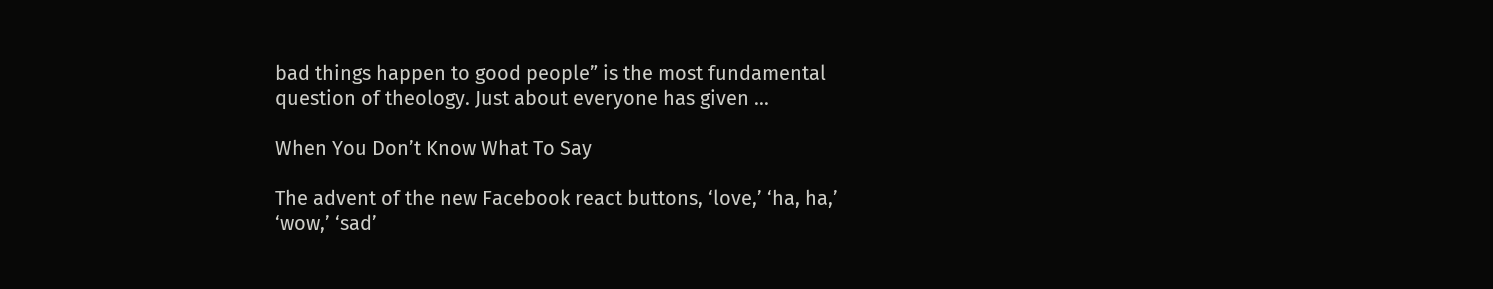bad things happen to good people” is the most fundamental question of theology. Just about everyone has given ...

When You Don’t Know What To Say

The advent of the new Facebook react buttons, ‘love,’ ‘ha, ha,’ ‘wow,’ ‘sad’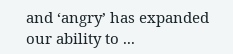and ‘angry’ has expanded our ability to ...